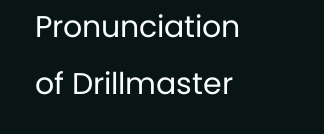Pronunciation of Drillmaster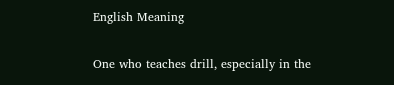English Meaning

One who teaches drill, especially in the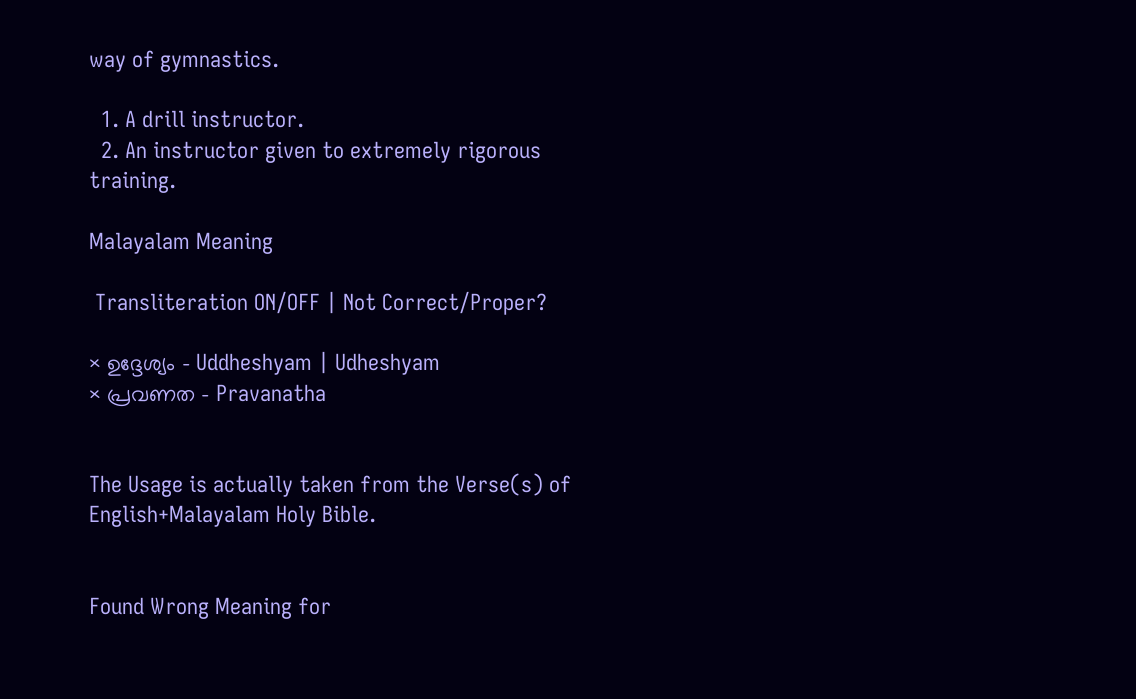way of gymnastics.

  1. A drill instructor.
  2. An instructor given to extremely rigorous training.

Malayalam Meaning

 Transliteration ON/OFF | Not Correct/Proper?

× ഉദ്ദേശ്യം - Uddheshyam | Udheshyam
× പ്രവണത - Pravanatha


The Usage is actually taken from the Verse(s) of English+Malayalam Holy Bible.


Found Wrong Meaning for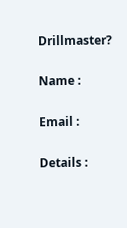Drillmaster?

Name :

Email :

Details :